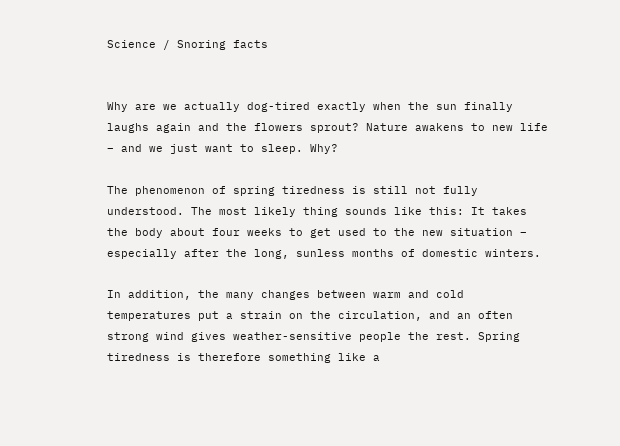Science / Snoring facts


Why are we actually dog-tired exactly when the sun finally laughs again and the flowers sprout? Nature awakens to new life – and we just want to sleep. Why?

The phenomenon of spring tiredness is still not fully understood. The most likely thing sounds like this: It takes the body about four weeks to get used to the new situation – especially after the long, sunless months of domestic winters.

In addition, the many changes between warm and cold temperatures put a strain on the circulation, and an often strong wind gives weather-sensitive people the rest. Spring tiredness is therefore something like a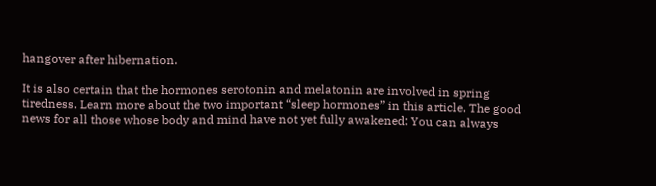hangover after hibernation.

It is also certain that the hormones serotonin and melatonin are involved in spring tiredness. Learn more about the two important “sleep hormones” in this article. The good news for all those whose body and mind have not yet fully awakened: You can always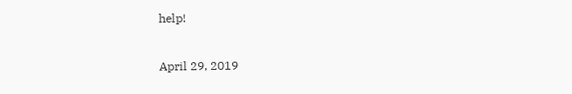help!

April 29, 2019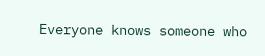Everyone knows someone who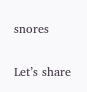snores

Let’s share